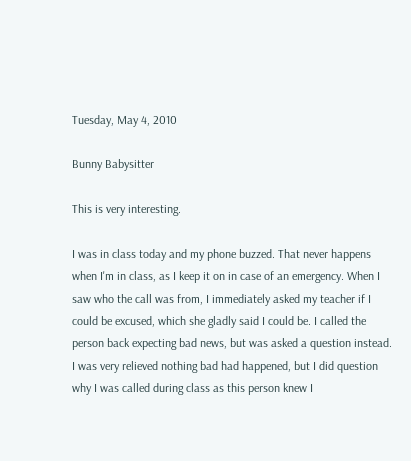Tuesday, May 4, 2010

Bunny Babysitter

This is very interesting.

I was in class today and my phone buzzed. That never happens when I'm in class, as I keep it on in case of an emergency. When I saw who the call was from, I immediately asked my teacher if I could be excused, which she gladly said I could be. I called the person back expecting bad news, but was asked a question instead. I was very relieved nothing bad had happened, but I did question why I was called during class as this person knew I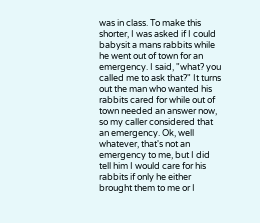was in class. To make this shorter, I was asked if I could babysit a mans rabbits while he went out of town for an emergency. I said, "what? you called me to ask that?" It turns out the man who wanted his rabbits cared for while out of town needed an answer now, so my caller considered that an emergency. Ok, well whatever, that's not an emergency to me, but I did tell him I would care for his rabbits if only he either brought them to me or I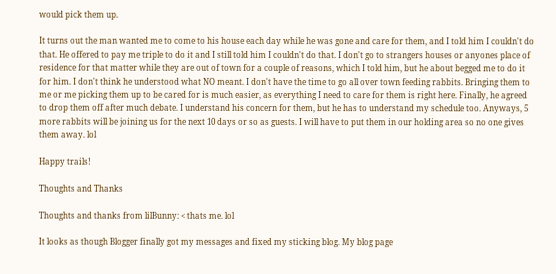would pick them up.

It turns out the man wanted me to come to his house each day while he was gone and care for them, and I told him I couldn't do that. He offered to pay me triple to do it and I still told him I couldn't do that. I don't go to strangers houses or anyones place of residence for that matter while they are out of town for a couple of reasons, which I told him, but he about begged me to do it for him. I don't think he understood what NO meant. I don't have the time to go all over town feeding rabbits. Bringing them to me or me picking them up to be cared for is much easier, as everything I need to care for them is right here. Finally, he agreed to drop them off after much debate. I understand his concern for them, but he has to understand my schedule too. Anyways, 5 more rabbits will be joining us for the next 10 days or so as guests. I will have to put them in our holding area so no one gives them away. lol

Happy trails!

Thoughts and Thanks

Thoughts and thanks from lilBunny: < thats me. lol

It looks as though Blogger finally got my messages and fixed my sticking blog. My blog page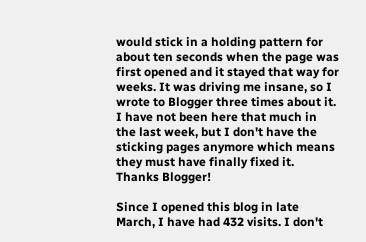would stick in a holding pattern for about ten seconds when the page was first opened and it stayed that way for weeks. It was driving me insane, so I wrote to Blogger three times about it. I have not been here that much in the last week, but I don't have the sticking pages anymore which means they must have finally fixed it. Thanks Blogger!

Since I opened this blog in late March, I have had 432 visits. I don't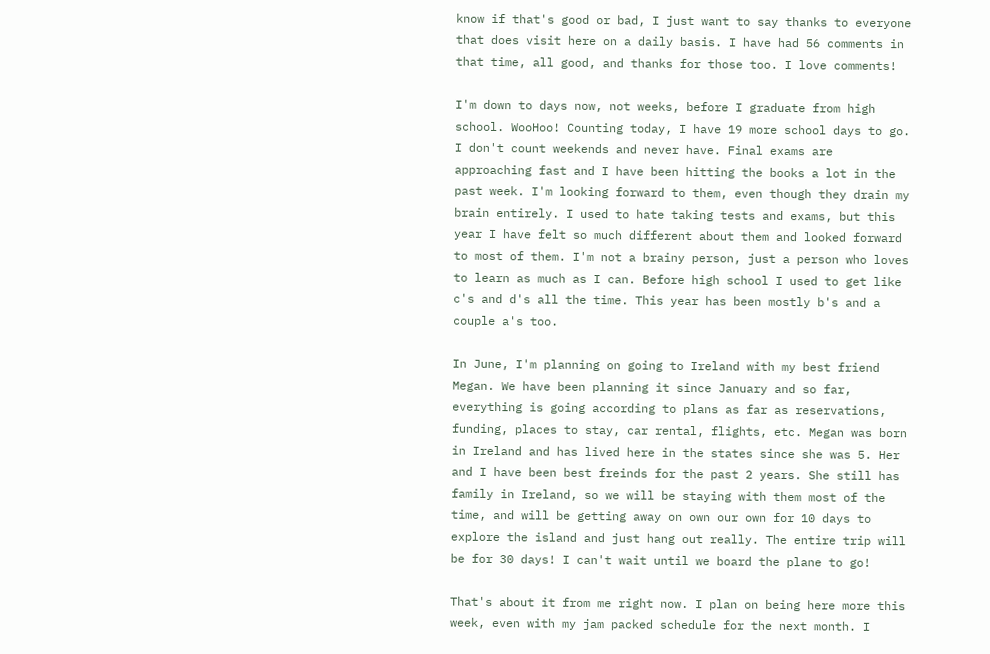know if that's good or bad, I just want to say thanks to everyone that does visit here on a daily basis. I have had 56 comments in that time, all good, and thanks for those too. I love comments!

I'm down to days now, not weeks, before I graduate from high school. WooHoo! Counting today, I have 19 more school days to go. I don't count weekends and never have. Final exams are approaching fast and I have been hitting the books a lot in the past week. I'm looking forward to them, even though they drain my brain entirely. I used to hate taking tests and exams, but this year I have felt so much different about them and looked forward to most of them. I'm not a brainy person, just a person who loves to learn as much as I can. Before high school I used to get like c's and d's all the time. This year has been mostly b's and a couple a's too.

In June, I'm planning on going to Ireland with my best friend Megan. We have been planning it since January and so far, everything is going according to plans as far as reservations, funding, places to stay, car rental, flights, etc. Megan was born in Ireland and has lived here in the states since she was 5. Her and I have been best freinds for the past 2 years. She still has family in Ireland, so we will be staying with them most of the time, and will be getting away on own our own for 10 days to explore the island and just hang out really. The entire trip will be for 30 days! I can't wait until we board the plane to go!

That's about it from me right now. I plan on being here more this week, even with my jam packed schedule for the next month. I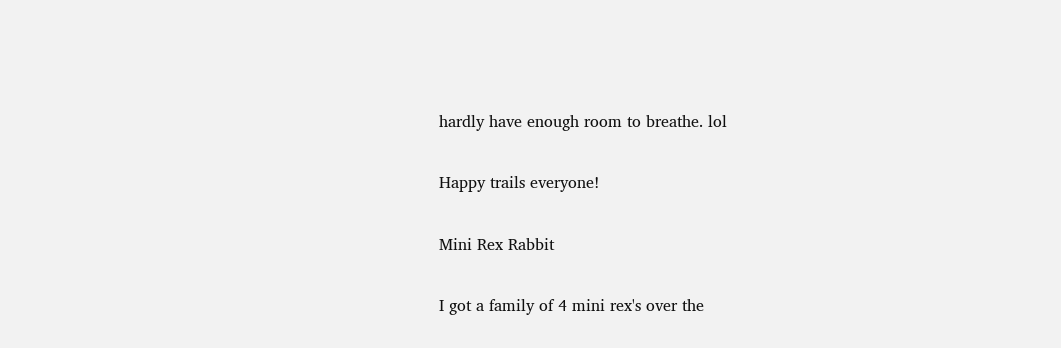hardly have enough room to breathe. lol

Happy trails everyone!

Mini Rex Rabbit

I got a family of 4 mini rex's over the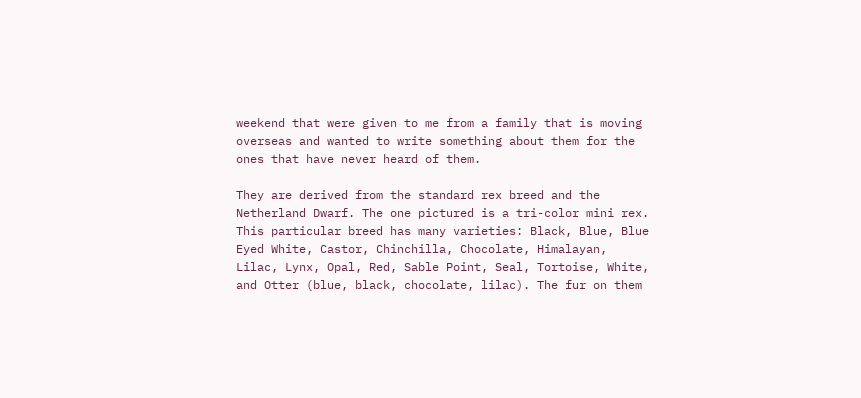weekend that were given to me from a family that is moving overseas and wanted to write something about them for the ones that have never heard of them.

They are derived from the standard rex breed and the Netherland Dwarf. The one pictured is a tri-color mini rex. This particular breed has many varieties: Black, Blue, Blue Eyed White, Castor, Chinchilla, Chocolate, Himalayan, Lilac, Lynx, Opal, Red, Sable Point, Seal, Tortoise, White, and Otter (blue, black, chocolate, lilac). The fur on them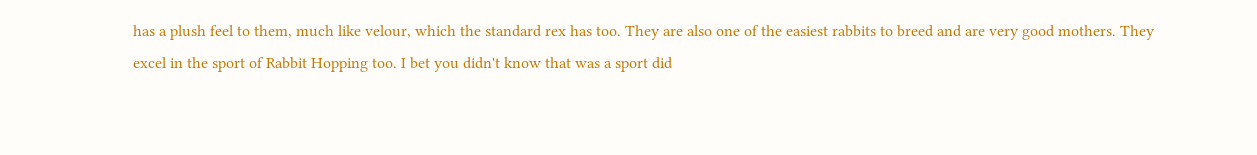has a plush feel to them, much like velour, which the standard rex has too. They are also one of the easiest rabbits to breed and are very good mothers. They excel in the sport of Rabbit Hopping too. I bet you didn't know that was a sport did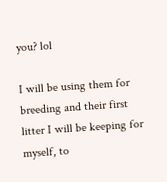you? lol

I will be using them for breeding and their first litter I will be keeping for myself, to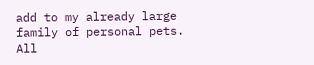add to my already large family of personal pets. All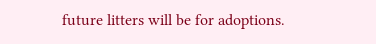future litters will be for adoptions.